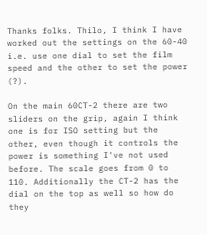Thanks folks. Thilo, I think I have worked out the settings on the 60-40 i.e. use one dial to set the film speed and the other to set the power (?).

On the main 60CT-2 there are two sliders on the grip, again I think one is for ISO setting but the other, even though it controls the power is something I've not used before. The scale goes from 0 to 110. Additionally the CT-2 has the dial on the top as well so how do they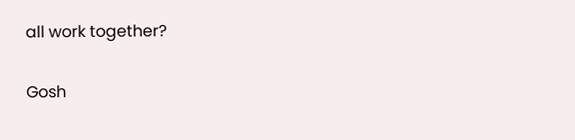all work together?

Gosh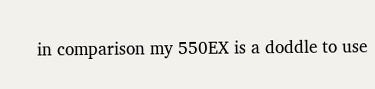in comparison my 550EX is a doddle to use